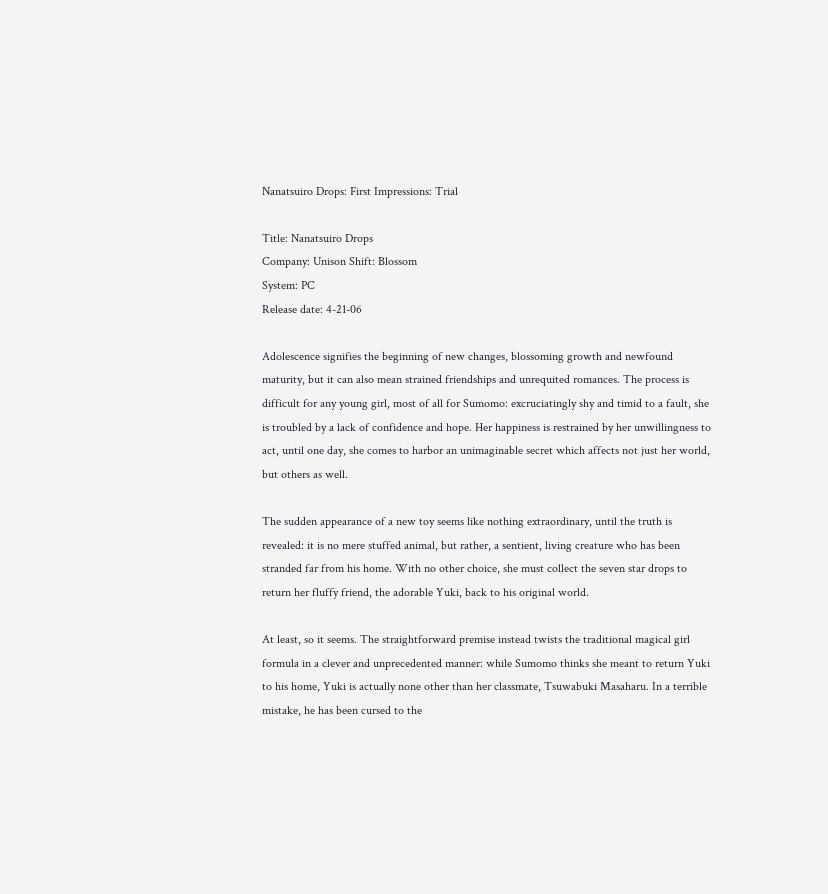Nanatsuiro Drops: First Impressions: Trial

Title: Nanatsuiro Drops
Company: Unison Shift: Blossom
System: PC
Release date: 4-21-06

Adolescence signifies the beginning of new changes, blossoming growth and newfound maturity, but it can also mean strained friendships and unrequited romances. The process is difficult for any young girl, most of all for Sumomo: excruciatingly shy and timid to a fault, she is troubled by a lack of confidence and hope. Her happiness is restrained by her unwillingness to act, until one day, she comes to harbor an unimaginable secret which affects not just her world, but others as well.

The sudden appearance of a new toy seems like nothing extraordinary, until the truth is revealed: it is no mere stuffed animal, but rather, a sentient, living creature who has been stranded far from his home. With no other choice, she must collect the seven star drops to return her fluffy friend, the adorable Yuki, back to his original world.

At least, so it seems. The straightforward premise instead twists the traditional magical girl formula in a clever and unprecedented manner: while Sumomo thinks she meant to return Yuki to his home, Yuki is actually none other than her classmate, Tsuwabuki Masaharu. In a terrible mistake, he has been cursed to the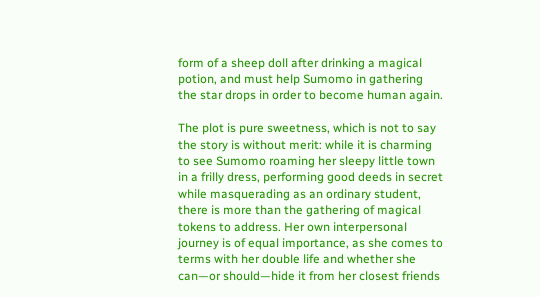form of a sheep doll after drinking a magical potion, and must help Sumomo in gathering the star drops in order to become human again.

The plot is pure sweetness, which is not to say the story is without merit: while it is charming to see Sumomo roaming her sleepy little town in a frilly dress, performing good deeds in secret while masquerading as an ordinary student, there is more than the gathering of magical tokens to address. Her own interpersonal journey is of equal importance, as she comes to terms with her double life and whether she can—or should—hide it from her closest friends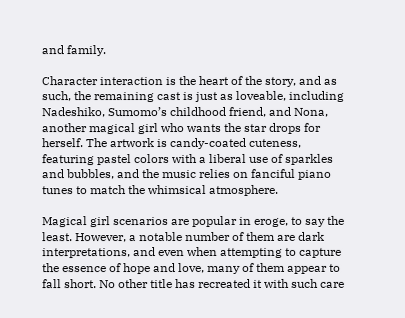and family.

Character interaction is the heart of the story, and as such, the remaining cast is just as loveable, including Nadeshiko, Sumomo’s childhood friend, and Nona, another magical girl who wants the star drops for herself. The artwork is candy-coated cuteness, featuring pastel colors with a liberal use of sparkles and bubbles, and the music relies on fanciful piano tunes to match the whimsical atmosphere.

Magical girl scenarios are popular in eroge, to say the least. However, a notable number of them are dark interpretations, and even when attempting to capture the essence of hope and love, many of them appear to fall short. No other title has recreated it with such care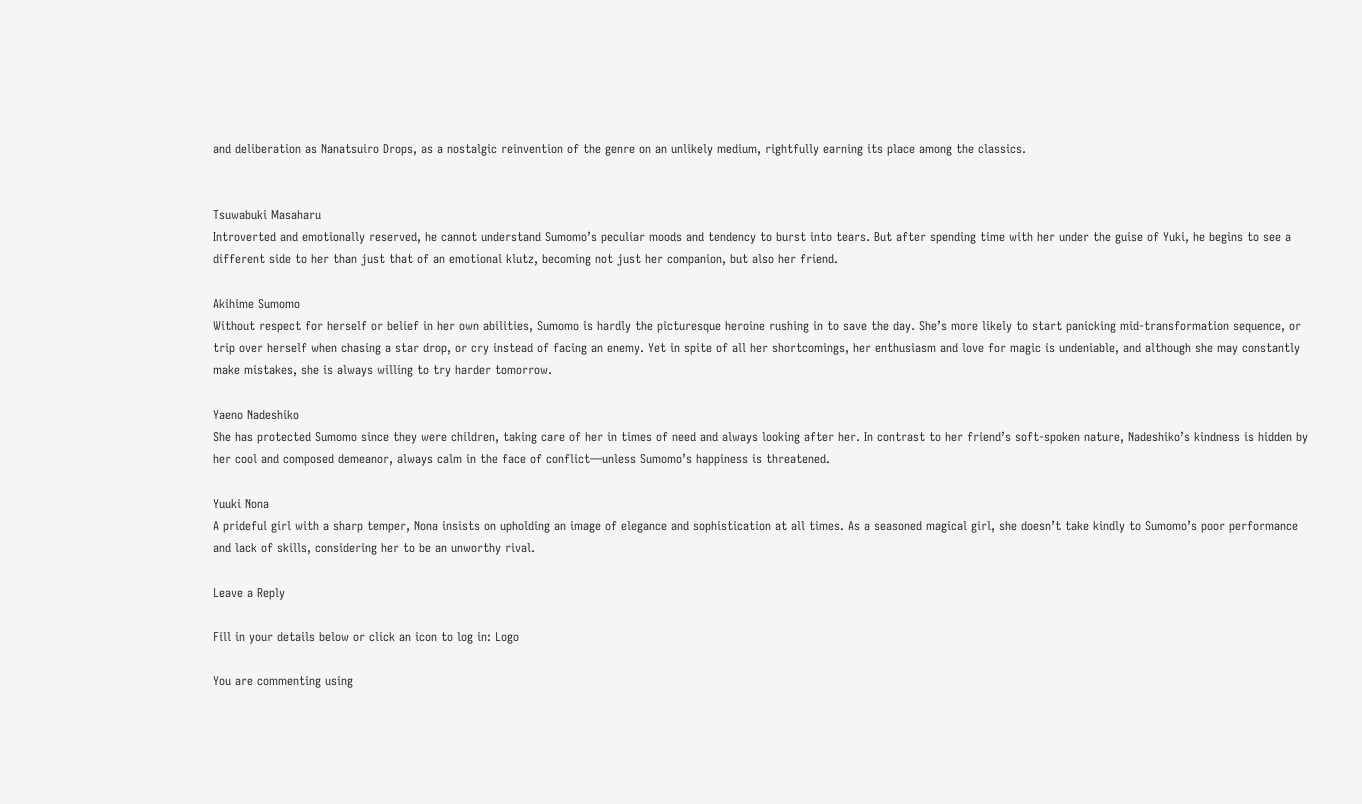and deliberation as Nanatsuiro Drops, as a nostalgic reinvention of the genre on an unlikely medium, rightfully earning its place among the classics.


Tsuwabuki Masaharu
Introverted and emotionally reserved, he cannot understand Sumomo’s peculiar moods and tendency to burst into tears. But after spending time with her under the guise of Yuki, he begins to see a different side to her than just that of an emotional klutz, becoming not just her companion, but also her friend.

Akihime Sumomo
Without respect for herself or belief in her own abilities, Sumomo is hardly the picturesque heroine rushing in to save the day. She’s more likely to start panicking mid-transformation sequence, or trip over herself when chasing a star drop, or cry instead of facing an enemy. Yet in spite of all her shortcomings, her enthusiasm and love for magic is undeniable, and although she may constantly make mistakes, she is always willing to try harder tomorrow.

Yaeno Nadeshiko
She has protected Sumomo since they were children, taking care of her in times of need and always looking after her. In contrast to her friend’s soft-spoken nature, Nadeshiko’s kindness is hidden by her cool and composed demeanor, always calm in the face of conflict—unless Sumomo’s happiness is threatened.

Yuuki Nona
A prideful girl with a sharp temper, Nona insists on upholding an image of elegance and sophistication at all times. As a seasoned magical girl, she doesn’t take kindly to Sumomo’s poor performance and lack of skills, considering her to be an unworthy rival.

Leave a Reply

Fill in your details below or click an icon to log in: Logo

You are commenting using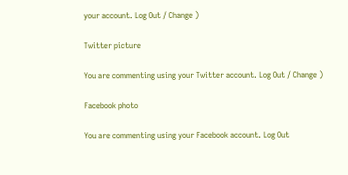your account. Log Out / Change )

Twitter picture

You are commenting using your Twitter account. Log Out / Change )

Facebook photo

You are commenting using your Facebook account. Log Out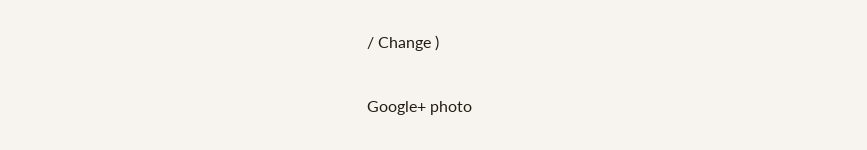/ Change )

Google+ photo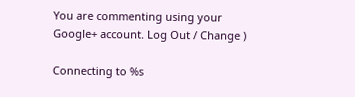You are commenting using your Google+ account. Log Out / Change )

Connecting to %s